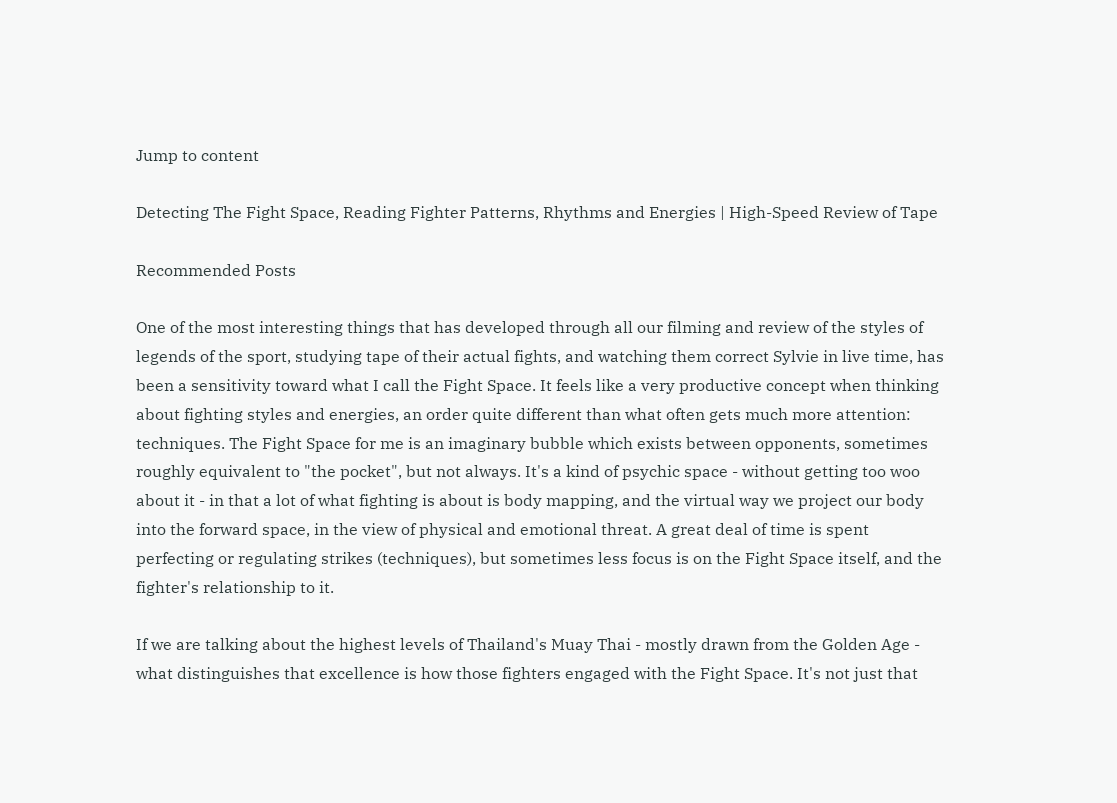Jump to content

Detecting The Fight Space, Reading Fighter Patterns, Rhythms and Energies | High-Speed Review of Tape

Recommended Posts

One of the most interesting things that has developed through all our filming and review of the styles of legends of the sport, studying tape of their actual fights, and watching them correct Sylvie in live time, has been a sensitivity toward what I call the Fight Space. It feels like a very productive concept when thinking about fighting styles and energies, an order quite different than what often gets much more attention: techniques. The Fight Space for me is an imaginary bubble which exists between opponents, sometimes roughly equivalent to "the pocket", but not always. It's a kind of psychic space - without getting too woo about it - in that a lot of what fighting is about is body mapping, and the virtual way we project our body into the forward space, in the view of physical and emotional threat. A great deal of time is spent perfecting or regulating strikes (techniques), but sometimes less focus is on the Fight Space itself, and the fighter's relationship to it.

If we are talking about the highest levels of Thailand's Muay Thai - mostly drawn from the Golden Age - what distinguishes that excellence is how those fighters engaged with the Fight Space. It's not just that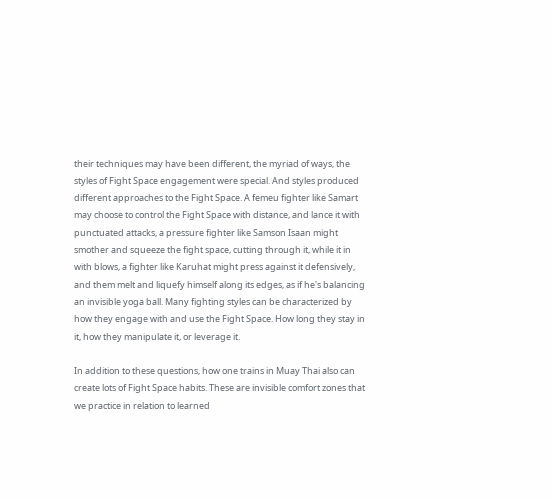their techniques may have been different, the myriad of ways, the styles of Fight Space engagement were special. And styles produced different approaches to the Fight Space. A femeu fighter like Samart may choose to control the Fight Space with distance, and lance it with punctuated attacks, a pressure fighter like Samson Isaan might smother and squeeze the fight space, cutting through it, while it in with blows, a fighter like Karuhat might press against it defensively, and them melt and liquefy himself along its edges, as if he's balancing an invisible yoga ball. Many fighting styles can be characterized by how they engage with and use the Fight Space. How long they stay in it, how they manipulate it, or leverage it.

In addition to these questions, how one trains in Muay Thai also can create lots of Fight Space habits. These are invisible comfort zones that we practice in relation to learned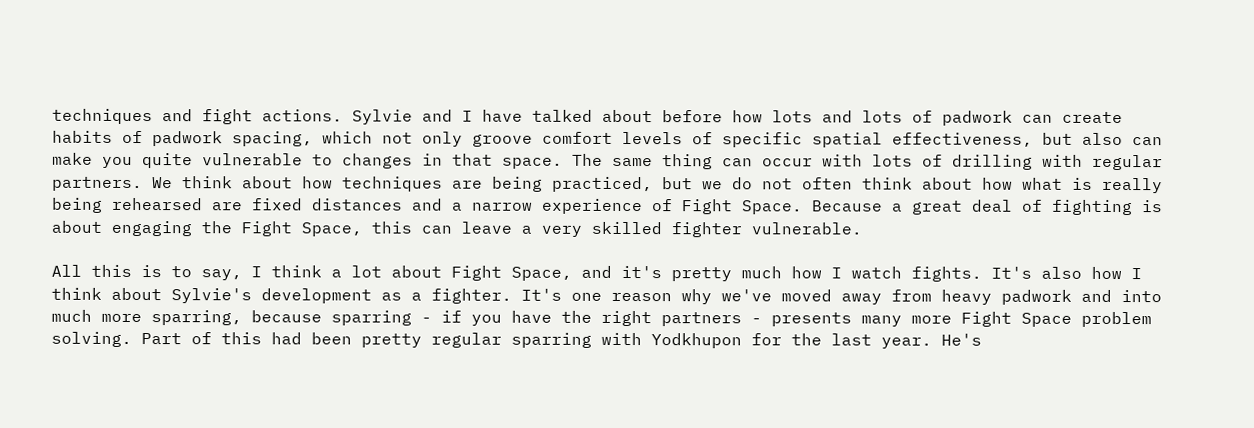techniques and fight actions. Sylvie and I have talked about before how lots and lots of padwork can create habits of padwork spacing, which not only groove comfort levels of specific spatial effectiveness, but also can make you quite vulnerable to changes in that space. The same thing can occur with lots of drilling with regular partners. We think about how techniques are being practiced, but we do not often think about how what is really being rehearsed are fixed distances and a narrow experience of Fight Space. Because a great deal of fighting is about engaging the Fight Space, this can leave a very skilled fighter vulnerable.

All this is to say, I think a lot about Fight Space, and it's pretty much how I watch fights. It's also how I think about Sylvie's development as a fighter. It's one reason why we've moved away from heavy padwork and into much more sparring, because sparring - if you have the right partners - presents many more Fight Space problem solving. Part of this had been pretty regular sparring with Yodkhupon for the last year. He's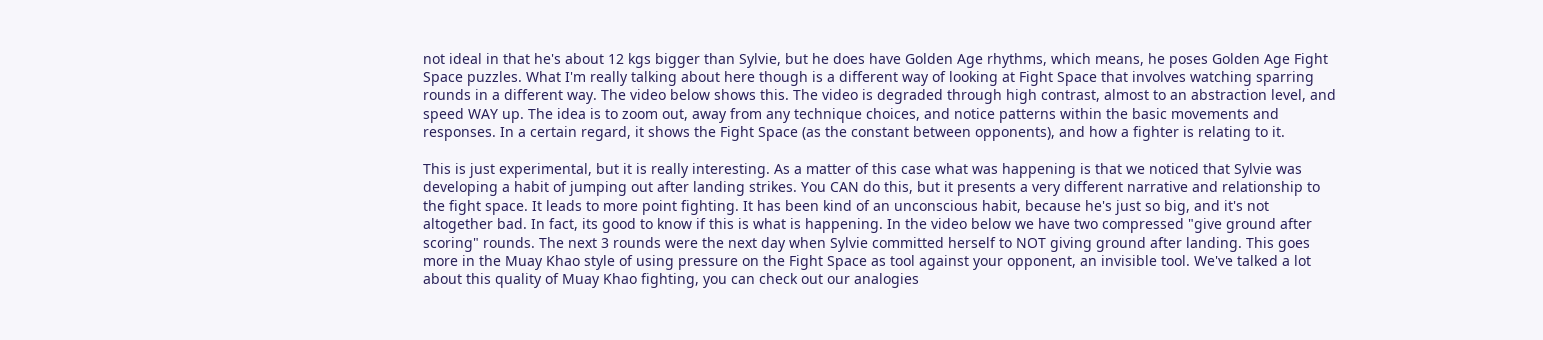not ideal in that he's about 12 kgs bigger than Sylvie, but he does have Golden Age rhythms, which means, he poses Golden Age Fight Space puzzles. What I'm really talking about here though is a different way of looking at Fight Space that involves watching sparring rounds in a different way. The video below shows this. The video is degraded through high contrast, almost to an abstraction level, and speed WAY up. The idea is to zoom out, away from any technique choices, and notice patterns within the basic movements and responses. In a certain regard, it shows the Fight Space (as the constant between opponents), and how a fighter is relating to it.

This is just experimental, but it is really interesting. As a matter of this case what was happening is that we noticed that Sylvie was developing a habit of jumping out after landing strikes. You CAN do this, but it presents a very different narrative and relationship to the fight space. It leads to more point fighting. It has been kind of an unconscious habit, because he's just so big, and it's not altogether bad. In fact, its good to know if this is what is happening. In the video below we have two compressed "give ground after scoring" rounds. The next 3 rounds were the next day when Sylvie committed herself to NOT giving ground after landing. This goes more in the Muay Khao style of using pressure on the Fight Space as tool against your opponent, an invisible tool. We've talked a lot about this quality of Muay Khao fighting, you can check out our analogies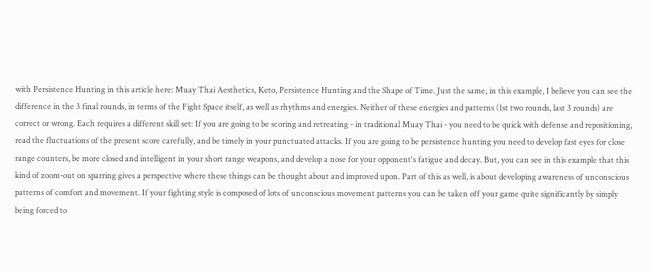with Persistence Hunting in this article here: Muay Thai Aesthetics, Keto, Persistence Hunting and the Shape of Time. Just the same, in this example, I believe you can see the difference in the 3 final rounds, in terms of the Fight Space itself, as well as rhythms and energies. Neither of these energies and patterns (1st two rounds, last 3 rounds) are correct or wrong. Each requires a different skill set: If you are going to be scoring and retreating - in traditional Muay Thai - you need to be quick with defense and repositioning, read the fluctuations of the present score carefully, and be timely in your punctuated attacks. If you are going to be persistence hunting you need to develop fast eyes for close range counters, be more closed and intelligent in your short range weapons, and develop a nose for your opponent's fatigue and decay. But, you can see in this example that this kind of zoom-out on sparring gives a perspective where these things can be thought about and improved upon. Part of this as well, is about developing awareness of unconscious patterns of comfort and movement. If your fighting style is composed of lots of unconscious movement patterns you can be taken off your game quite significantly by simply being forced to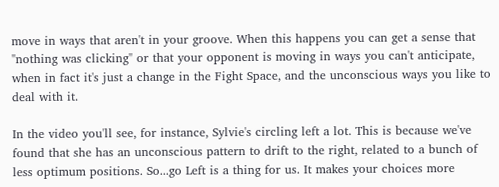move in ways that aren't in your groove. When this happens you can get a sense that "nothing was clicking" or that your opponent is moving in ways you can't anticipate, when in fact it's just a change in the Fight Space, and the unconscious ways you like to deal with it.

In the video you'll see, for instance, Sylvie's circling left a lot. This is because we've found that she has an unconscious pattern to drift to the right, related to a bunch of less optimum positions. So...go Left is a thing for us. It makes your choices more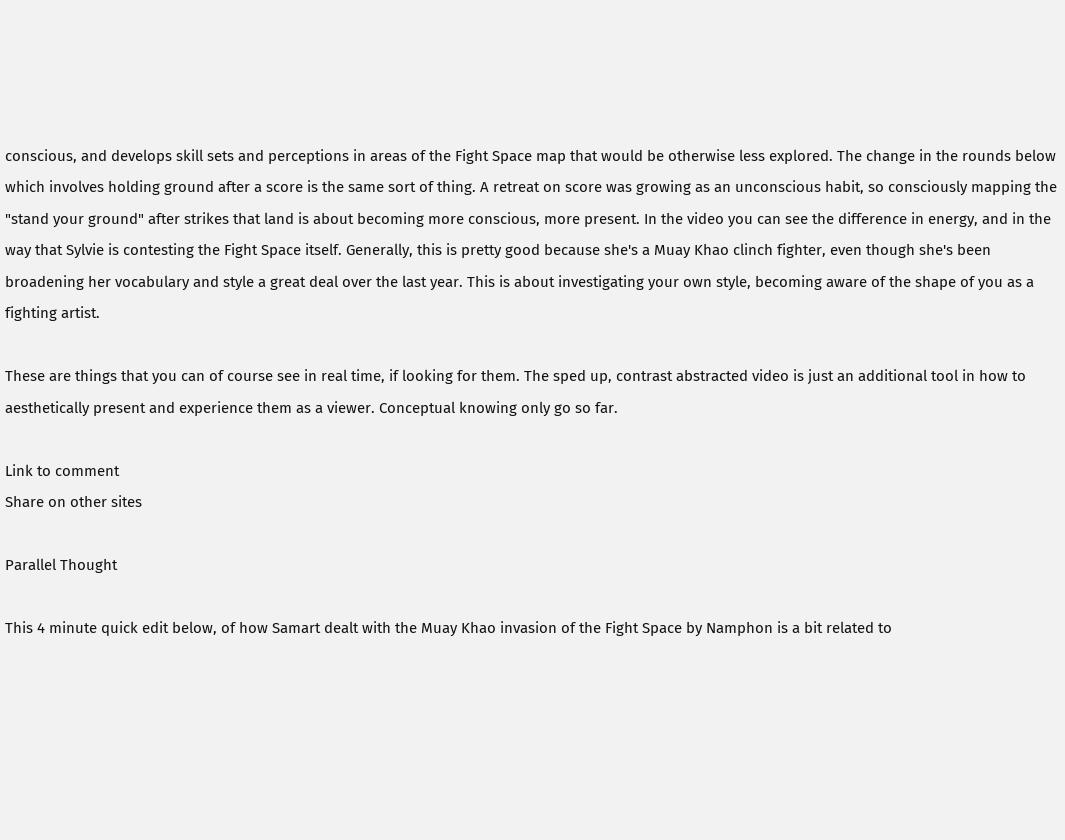conscious, and develops skill sets and perceptions in areas of the Fight Space map that would be otherwise less explored. The change in the rounds below which involves holding ground after a score is the same sort of thing. A retreat on score was growing as an unconscious habit, so consciously mapping the "stand your ground" after strikes that land is about becoming more conscious, more present. In the video you can see the difference in energy, and in the way that Sylvie is contesting the Fight Space itself. Generally, this is pretty good because she's a Muay Khao clinch fighter, even though she's been broadening her vocabulary and style a great deal over the last year. This is about investigating your own style, becoming aware of the shape of you as a fighting artist.

These are things that you can of course see in real time, if looking for them. The sped up, contrast abstracted video is just an additional tool in how to aesthetically present and experience them as a viewer. Conceptual knowing only go so far.

Link to comment
Share on other sites

Parallel Thought

This 4 minute quick edit below, of how Samart dealt with the Muay Khao invasion of the Fight Space by Namphon is a bit related to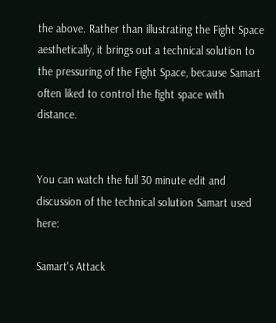the above. Rather than illustrating the Fight Space aesthetically, it brings out a technical solution to the pressuring of the Fight Space, because Samart often liked to control the fight space with distance.


You can watch the full 30 minute edit and discussion of the technical solution Samart used here:

Samart's Attack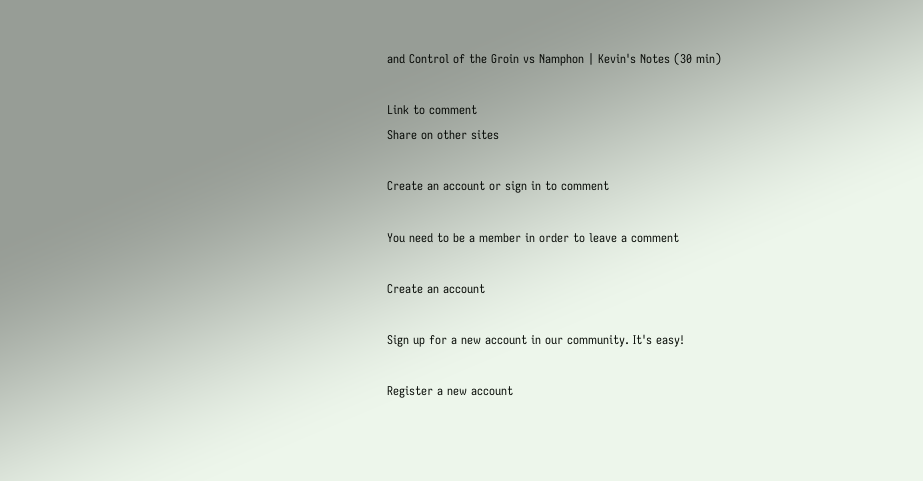and Control of the Groin vs Namphon | Kevin's Notes (30 min)

Link to comment
Share on other sites

Create an account or sign in to comment

You need to be a member in order to leave a comment

Create an account

Sign up for a new account in our community. It's easy!

Register a new account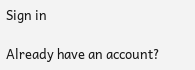Sign in

Already have an account?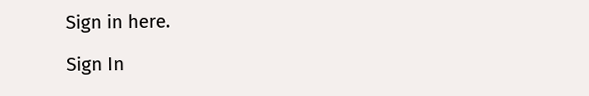Sign in here.

Sign In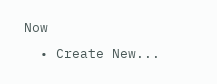Now
  • Create New...